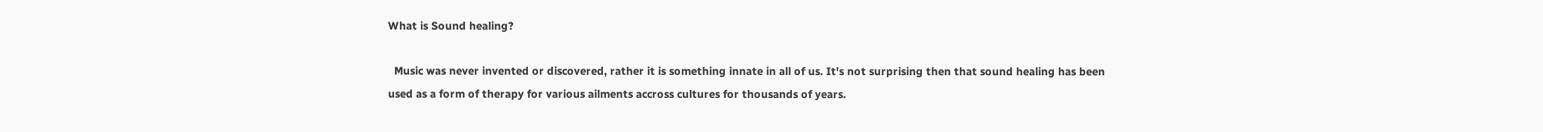What is Sound healing?

  Music was never invented or discovered, rather it is something innate in all of us. It's not surprising then that sound healing has been used as a form of therapy for various ailments accross cultures for thousands of years.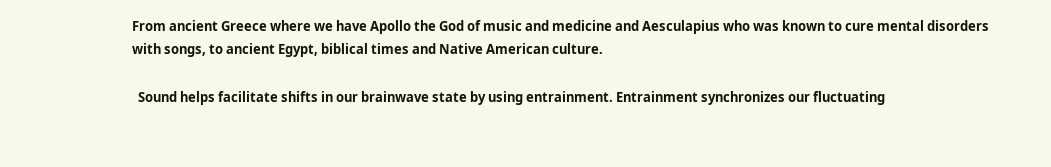From ancient Greece where we have Apollo the God of music and medicine and Aesculapius who was known to cure mental disorders with songs, to ancient Egypt, biblical times and Native American culture.

  Sound helps facilitate shifts in our brainwave state by using entrainment. Entrainment synchronizes our fluctuating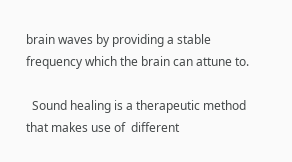brain waves by providing a stable frequency which the brain can attune to.

  Sound healing is a therapeutic method  that makes use of  different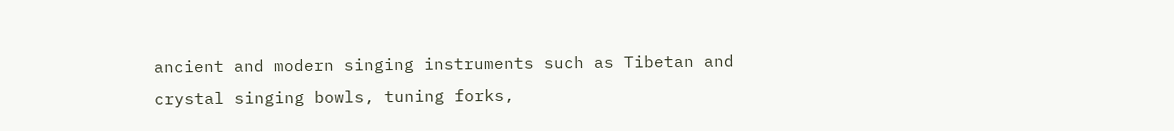ancient and modern singing instruments such as Tibetan and crystal singing bowls, tuning forks,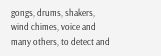gongs, drums, shakers, wind chimes, voice and many others, to detect and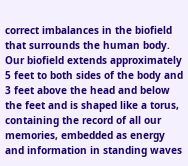correct imbalances in the biofield that surrounds the human body. Our biofield extends approximately 5 feet to both sides of the body and 3 feet above the head and below the feet and is shaped like a torus, containing the record of all our memories, embedded as energy and information in standing waves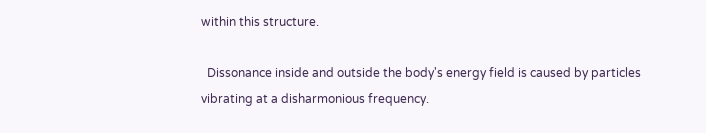within this structure.

  Dissonance inside and outside the body's energy field is caused by particles vibrating at a disharmonious frequency.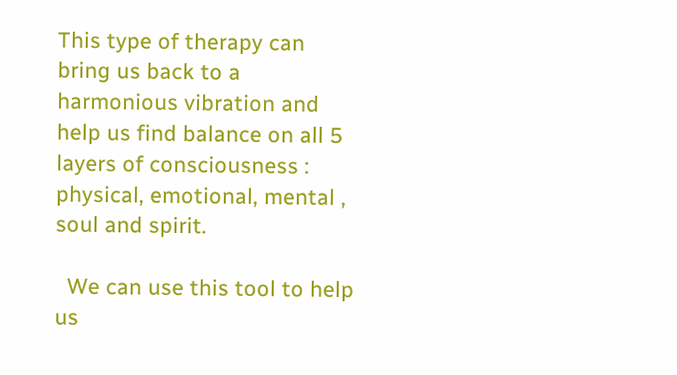This type of therapy can  bring us back to a harmonious vibration and help us find balance on all 5 layers of consciousness : physical, emotional, mental , soul and spirit.

  We can use this tool to help us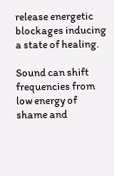release energetic blockages inducing a state of healing.

Sound can shift frequencies from low energy of shame and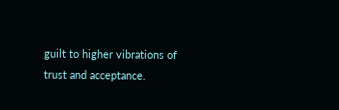guilt to higher vibrations of trust and acceptance.